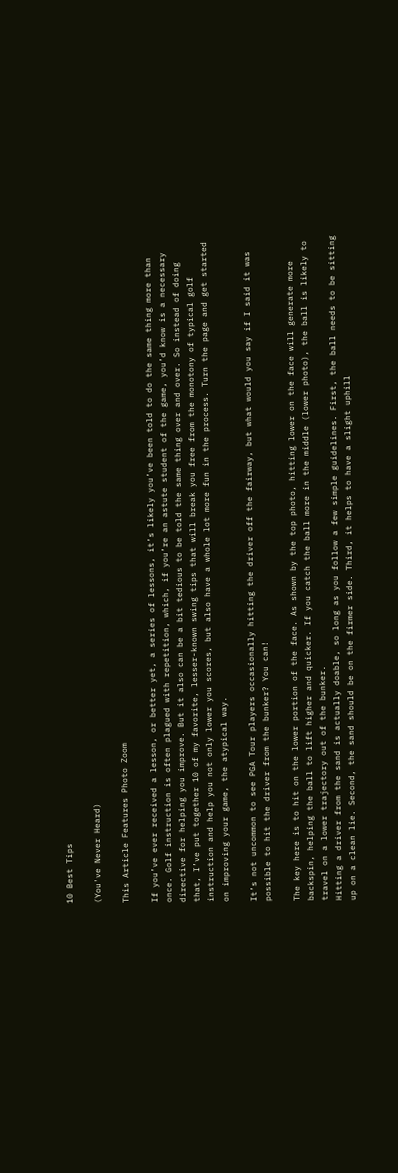10 Best Tips

(You've Never Heard)

This Article Features Photo Zoom

If you’ve ever received a lesson, or better yet, a series of lessons, it’s likely you’ve been told to do the same thing more than once. Golf instruction is often plagued with repetition, which, if you’re an astute student of the game, you’d know is a necessary directive for helping you improve. But it also can be a bit tedious to be told the same thing over and over. So instead of doing that, I’ve put together 10 of my favorite, lesser-known swing tips that will break you free from the monotony of typical golf instruction and help you not only lower you scores, but also have a whole lot more fun in the process. Turn the page and get started on improving your game, the atypical way.

It’s not uncommon to see PGA Tour players occasionally hitting the driver off the fairway, but what would you say if I said it was possible to hit the driver from the bunker? You can!

The key here is to hit on the lower portion of the face. As shown by the top photo, hitting lower on the face will generate more backspin, helping the ball to lift higher and quicker. If you catch the ball more in the middle (lower photo), the ball is likely to travel on a lower trajectory out of the bunker.
Hitting a driver from the sand is actually doable, so long as you follow a few simple guidelines. First, the ball needs to be sitting up on a clean lie. Second, the sand should be on the firmer side. Third, it helps to have a slight uphill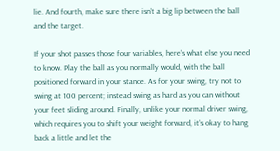lie. And fourth, make sure there isn’t a big lip between the ball and the target.

If your shot passes those four variables, here’s what else you need to know. Play the ball as you normally would, with the ball positioned forward in your stance. As for your swing, try not to swing at 100 percent; instead swing as hard as you can without your feet sliding around. Finally, unlike your normal driver swing, which requires you to shift your weight forward, it’s okay to hang back a little and let the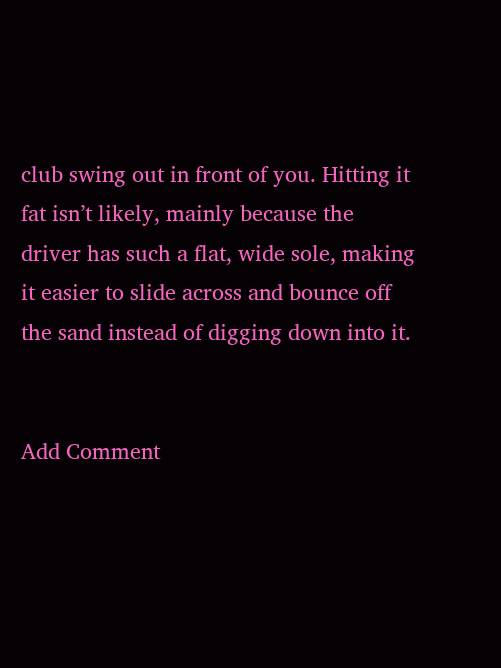club swing out in front of you. Hitting it fat isn’t likely, mainly because the driver has such a flat, wide sole, making it easier to slide across and bounce off the sand instead of digging down into it.


Add Comment